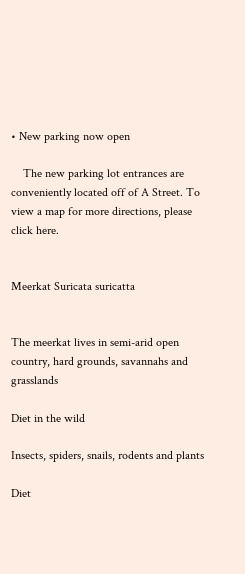• New parking now open

    The new parking lot entrances are conveniently located off of A Street. To view a map for more directions, please click here.


Meerkat Suricata suricatta


The meerkat lives in semi-arid open country, hard grounds, savannahs and grasslands

Diet in the wild

Insects, spiders, snails, rodents and plants

Diet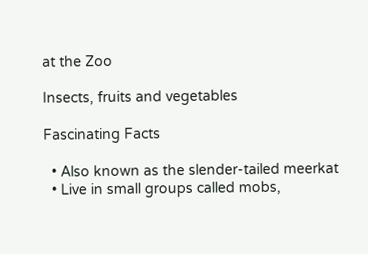at the Zoo

Insects, fruits and vegetables

Fascinating Facts

  • Also known as the slender-tailed meerkat
  • Live in small groups called mobs,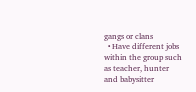gangs or clans
  • Have different jobs within the group such as teacher, hunter and babysitter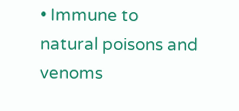• Immune to natural poisons and venoms